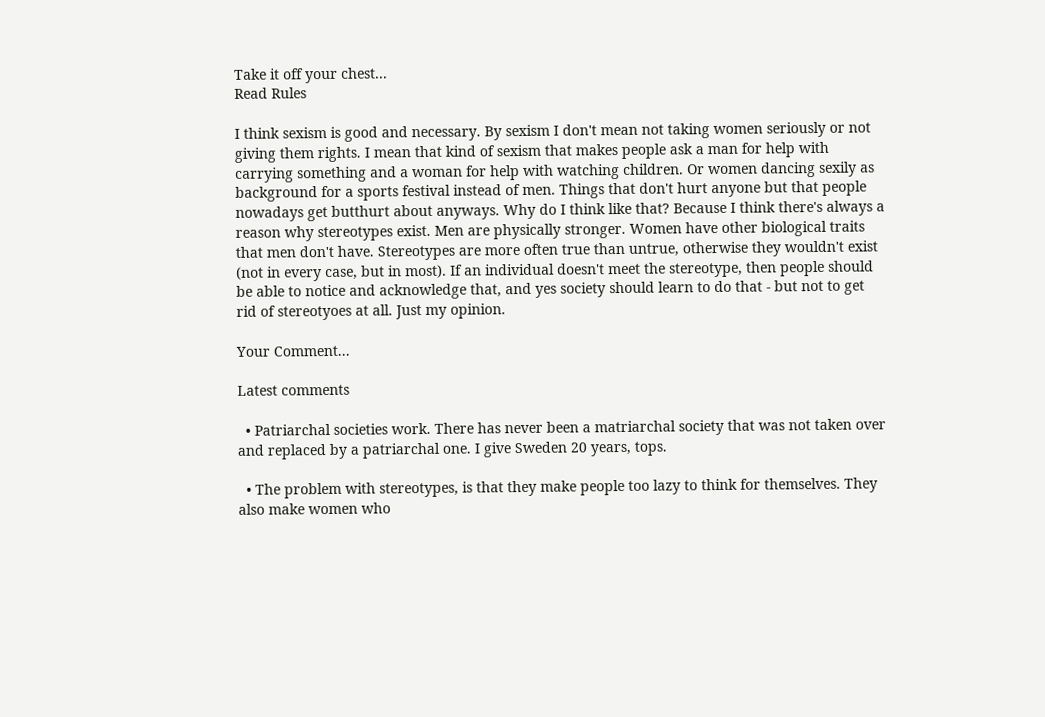Take it off your chest...
Read Rules

I think sexism is good and necessary. By sexism I don't mean not taking women seriously or not giving them rights. I mean that kind of sexism that makes people ask a man for help with carrying something and a woman for help with watching children. Or women dancing sexily as background for a sports festival instead of men. Things that don't hurt anyone but that people nowadays get butthurt about anyways. Why do I think like that? Because I think there's always a reason why stereotypes exist. Men are physically stronger. Women have other biological traits that men don't have. Stereotypes are more often true than untrue, otherwise they wouldn't exist (not in every case, but in most). If an individual doesn't meet the stereotype, then people should be able to notice and acknowledge that, and yes society should learn to do that - but not to get rid of stereotyoes at all. Just my opinion.

Your Comment...

Latest comments

  • Patriarchal societies work. There has never been a matriarchal society that was not taken over and replaced by a patriarchal one. I give Sweden 20 years, tops.

  • The problem with stereotypes, is that they make people too lazy to think for themselves. They also make women who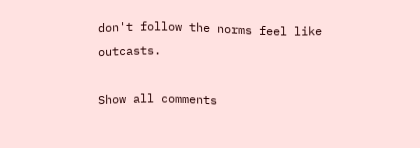don't follow the norms feel like outcasts.

Show all comments